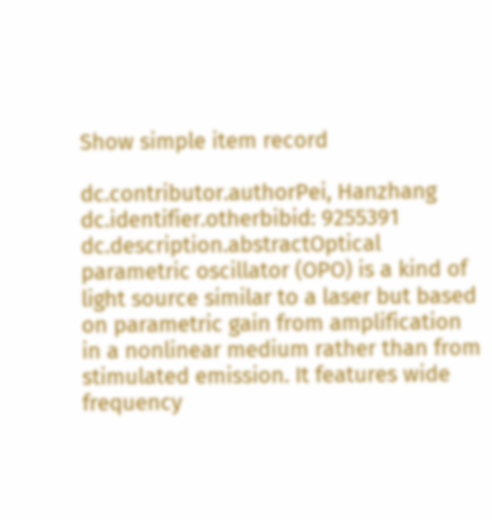Show simple item record

dc.contributor.authorPei, Hanzhang
dc.identifier.otherbibid: 9255391
dc.description.abstractOptical parametric oscillator (OPO) is a kind of light source similar to a laser but based on parametric gain from amplification in a nonlinear medium rather than from stimulated emission. It features wide frequency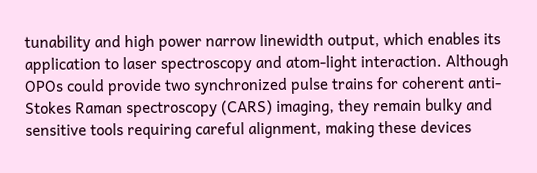tunability and high power narrow linewidth output, which enables its application to laser spectroscopy and atom-light interaction. Although OPOs could provide two synchronized pulse trains for coherent anti-Stokes Raman spectroscopy (CARS) imaging, they remain bulky and sensitive tools requiring careful alignment, making these devices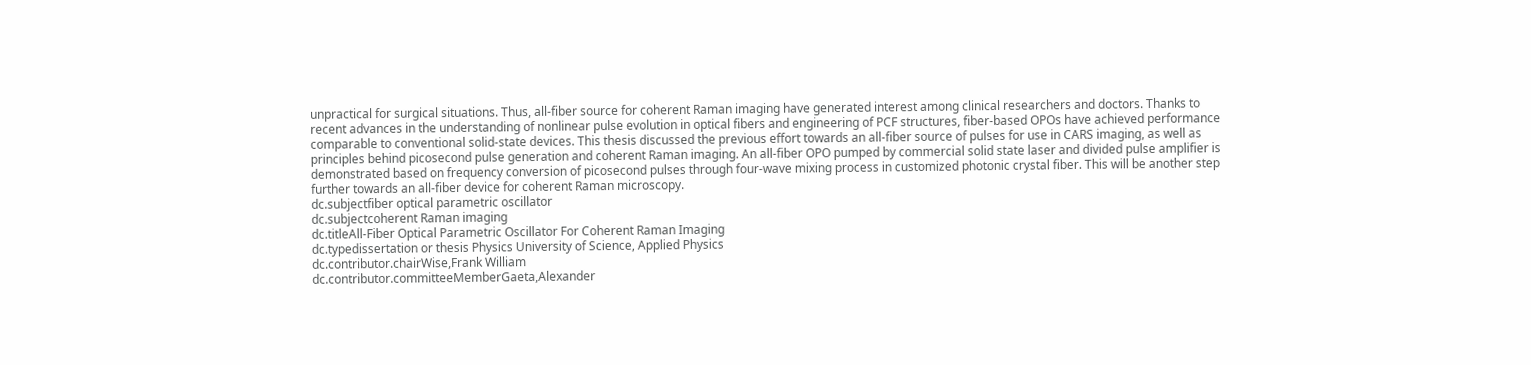unpractical for surgical situations. Thus, all-fiber source for coherent Raman imaging have generated interest among clinical researchers and doctors. Thanks to recent advances in the understanding of nonlinear pulse evolution in optical fibers and engineering of PCF structures, fiber-based OPOs have achieved performance comparable to conventional solid-state devices. This thesis discussed the previous effort towards an all-fiber source of pulses for use in CARS imaging, as well as principles behind picosecond pulse generation and coherent Raman imaging. An all-fiber OPO pumped by commercial solid state laser and divided pulse amplifier is demonstrated based on frequency conversion of picosecond pulses through four-wave mixing process in customized photonic crystal fiber. This will be another step further towards an all-fiber device for coherent Raman microscopy.
dc.subjectfiber optical parametric oscillator
dc.subjectcoherent Raman imaging
dc.titleAll-Fiber Optical Parametric Oscillator For Coherent Raman Imaging
dc.typedissertation or thesis Physics University of Science, Applied Physics
dc.contributor.chairWise,Frank William
dc.contributor.committeeMemberGaeta,Alexander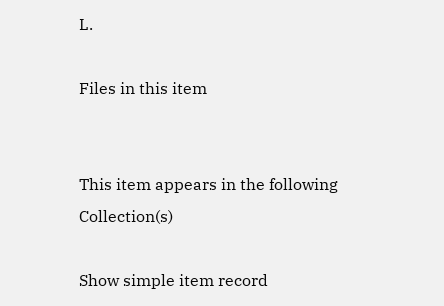L.

Files in this item


This item appears in the following Collection(s)

Show simple item record